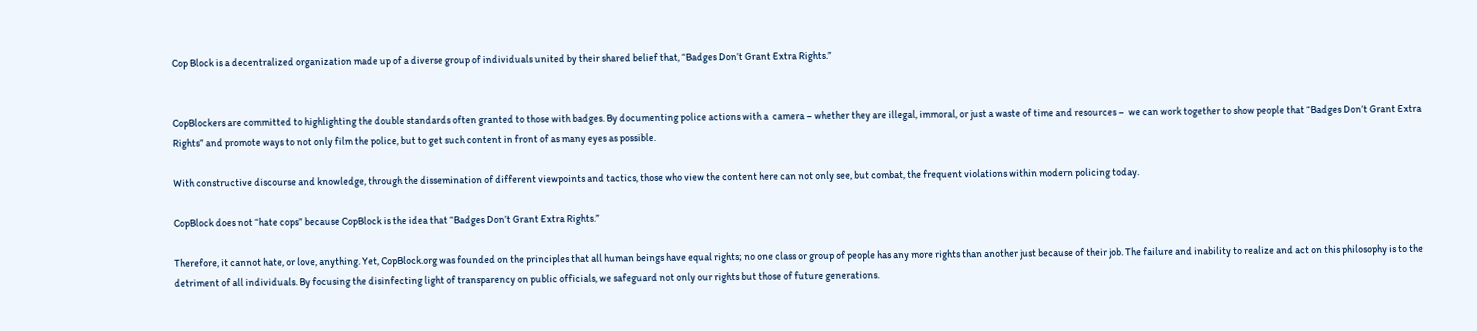Cop Block is a decentralized organization made up of a diverse group of individuals united by their shared belief that, “Badges Don’t Grant Extra Rights.”


CopBlockers are committed to highlighting the double standards often granted to those with badges. By documenting police actions with a  camera – whether they are illegal, immoral, or just a waste of time and resources –  we can work together to show people that “Badges Don’t Grant Extra Rights” and promote ways to not only film the police, but to get such content in front of as many eyes as possible.

With constructive discourse and knowledge, through the dissemination of different viewpoints and tactics, those who view the content here can not only see, but combat, the frequent violations within modern policing today.

CopBlock does not “hate cops” because CopBlock is the idea that “Badges Don’t Grant Extra Rights.”

Therefore, it cannot hate, or love, anything. Yet, CopBlock.org was founded on the principles that all human beings have equal rights; no one class or group of people has any more rights than another just because of their job. The failure and inability to realize and act on this philosophy is to the detriment of all individuals. By focusing the disinfecting light of transparency on public officials, we safeguard not only our rights but those of future generations.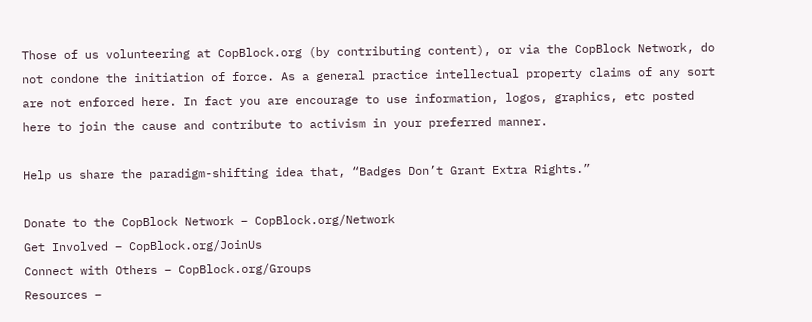Those of us volunteering at CopBlock.org (by contributing content), or via the CopBlock Network, do not condone the initiation of force. As a general practice intellectual property claims of any sort are not enforced here. In fact you are encourage to use information, logos, graphics, etc posted here to join the cause and contribute to activism in your preferred manner.

Help us share the paradigm-shifting idea that, “Badges Don’t Grant Extra Rights.”

Donate to the CopBlock Network – CopBlock.org/Network
Get Involved – CopBlock.org/JoinUs
Connect with Others – CopBlock.org/Groups
Resources –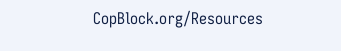CopBlock.org/Resources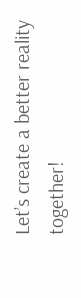Let’s create a better reality together!